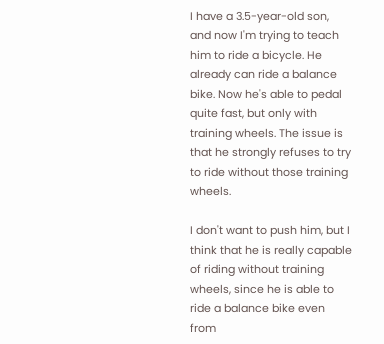I have a 3.5-year-old son, and now I'm trying to teach him to ride a bicycle. He already can ride a balance bike. Now he's able to pedal quite fast, but only with training wheels. The issue is that he strongly refuses to try to ride without those training wheels.

I don't want to push him, but I think that he is really capable of riding without training wheels, since he is able to ride a balance bike even from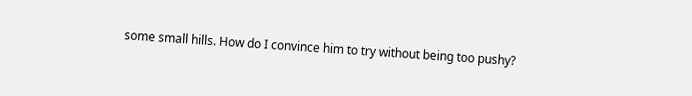some small hills. How do I convince him to try without being too pushy?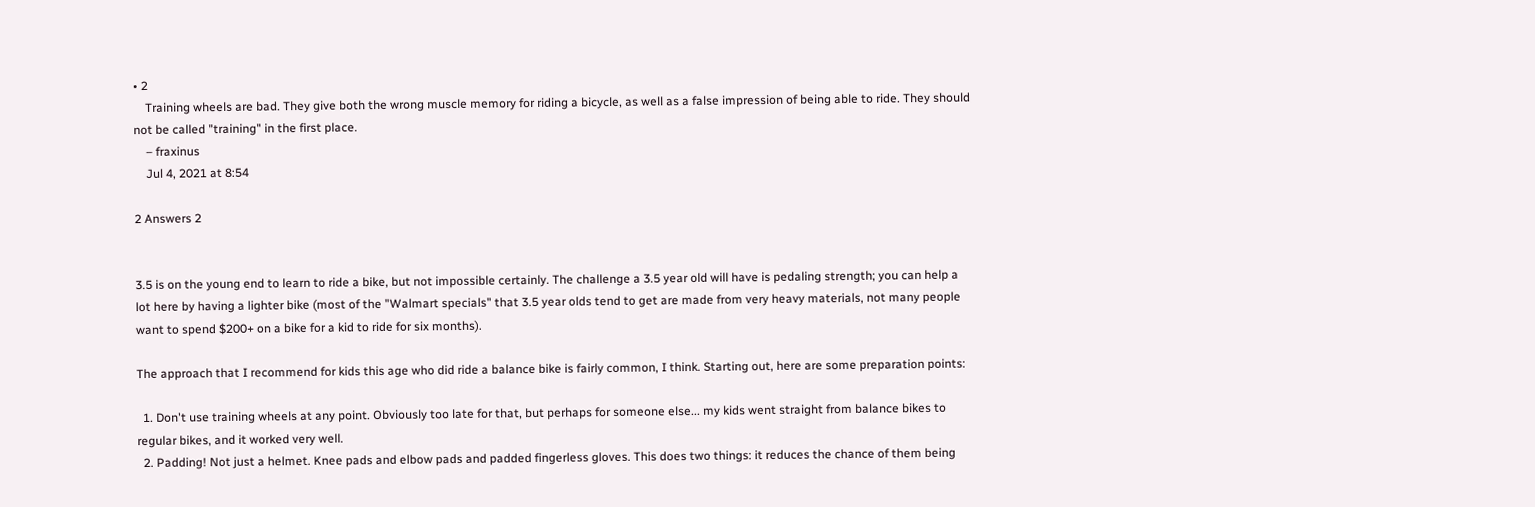• 2
    Training wheels are bad. They give both the wrong muscle memory for riding a bicycle, as well as a false impression of being able to ride. They should not be called "training" in the first place.
    – fraxinus
    Jul 4, 2021 at 8:54

2 Answers 2


3.5 is on the young end to learn to ride a bike, but not impossible certainly. The challenge a 3.5 year old will have is pedaling strength; you can help a lot here by having a lighter bike (most of the "Walmart specials" that 3.5 year olds tend to get are made from very heavy materials, not many people want to spend $200+ on a bike for a kid to ride for six months).

The approach that I recommend for kids this age who did ride a balance bike is fairly common, I think. Starting out, here are some preparation points:

  1. Don't use training wheels at any point. Obviously too late for that, but perhaps for someone else... my kids went straight from balance bikes to regular bikes, and it worked very well.
  2. Padding! Not just a helmet. Knee pads and elbow pads and padded fingerless gloves. This does two things: it reduces the chance of them being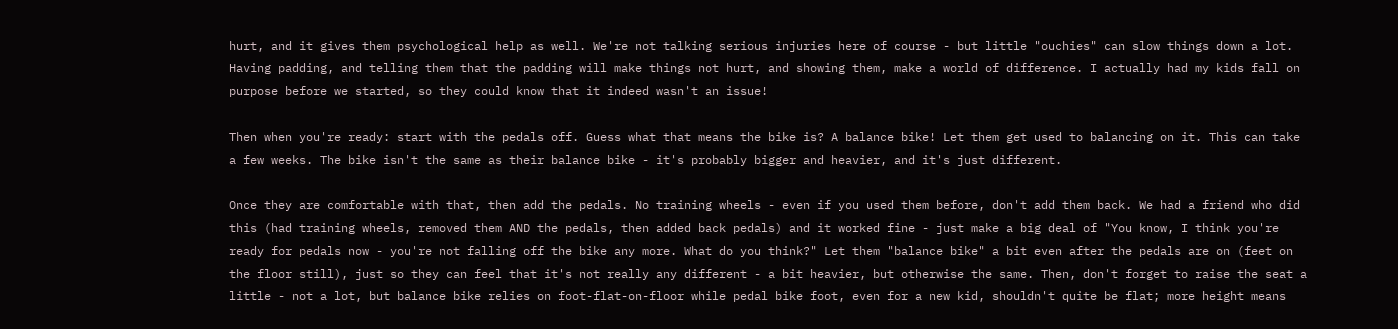hurt, and it gives them psychological help as well. We're not talking serious injuries here of course - but little "ouchies" can slow things down a lot. Having padding, and telling them that the padding will make things not hurt, and showing them, make a world of difference. I actually had my kids fall on purpose before we started, so they could know that it indeed wasn't an issue!

Then when you're ready: start with the pedals off. Guess what that means the bike is? A balance bike! Let them get used to balancing on it. This can take a few weeks. The bike isn't the same as their balance bike - it's probably bigger and heavier, and it's just different.

Once they are comfortable with that, then add the pedals. No training wheels - even if you used them before, don't add them back. We had a friend who did this (had training wheels, removed them AND the pedals, then added back pedals) and it worked fine - just make a big deal of "You know, I think you're ready for pedals now - you're not falling off the bike any more. What do you think?" Let them "balance bike" a bit even after the pedals are on (feet on the floor still), just so they can feel that it's not really any different - a bit heavier, but otherwise the same. Then, don't forget to raise the seat a little - not a lot, but balance bike relies on foot-flat-on-floor while pedal bike foot, even for a new kid, shouldn't quite be flat; more height means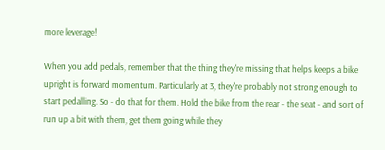more leverage!

When you add pedals, remember that the thing they're missing that helps keeps a bike upright is forward momentum. Particularly at 3, they're probably not strong enough to start pedalling. So - do that for them. Hold the bike from the rear - the seat - and sort of run up a bit with them, get them going while they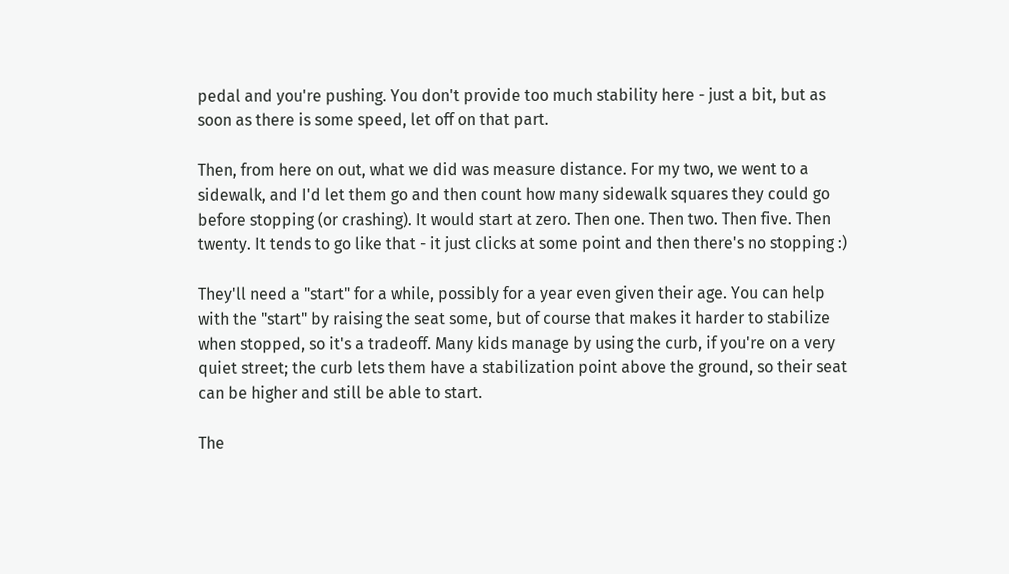pedal and you're pushing. You don't provide too much stability here - just a bit, but as soon as there is some speed, let off on that part.

Then, from here on out, what we did was measure distance. For my two, we went to a sidewalk, and I'd let them go and then count how many sidewalk squares they could go before stopping (or crashing). It would start at zero. Then one. Then two. Then five. Then twenty. It tends to go like that - it just clicks at some point and then there's no stopping :)

They'll need a "start" for a while, possibly for a year even given their age. You can help with the "start" by raising the seat some, but of course that makes it harder to stabilize when stopped, so it's a tradeoff. Many kids manage by using the curb, if you're on a very quiet street; the curb lets them have a stabilization point above the ground, so their seat can be higher and still be able to start.

The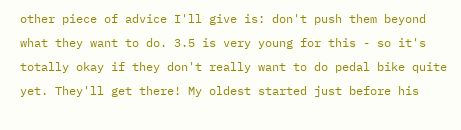other piece of advice I'll give is: don't push them beyond what they want to do. 3.5 is very young for this - so it's totally okay if they don't really want to do pedal bike quite yet. They'll get there! My oldest started just before his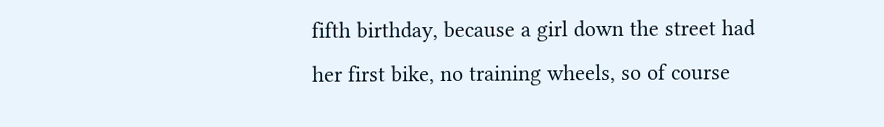fifth birthday, because a girl down the street had her first bike, no training wheels, so of course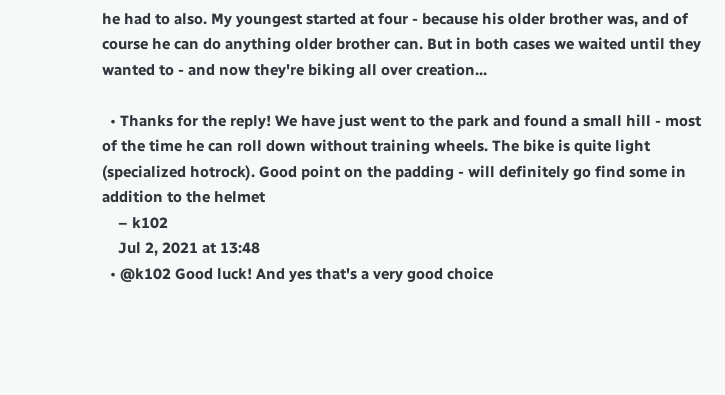he had to also. My youngest started at four - because his older brother was, and of course he can do anything older brother can. But in both cases we waited until they wanted to - and now they're biking all over creation...

  • Thanks for the reply! We have just went to the park and found a small hill - most of the time he can roll down without training wheels. The bike is quite light (specialized hotrock). Good point on the padding - will definitely go find some in addition to the helmet
    – k102
    Jul 2, 2021 at 13:48
  • @k102 Good luck! And yes that's a very good choice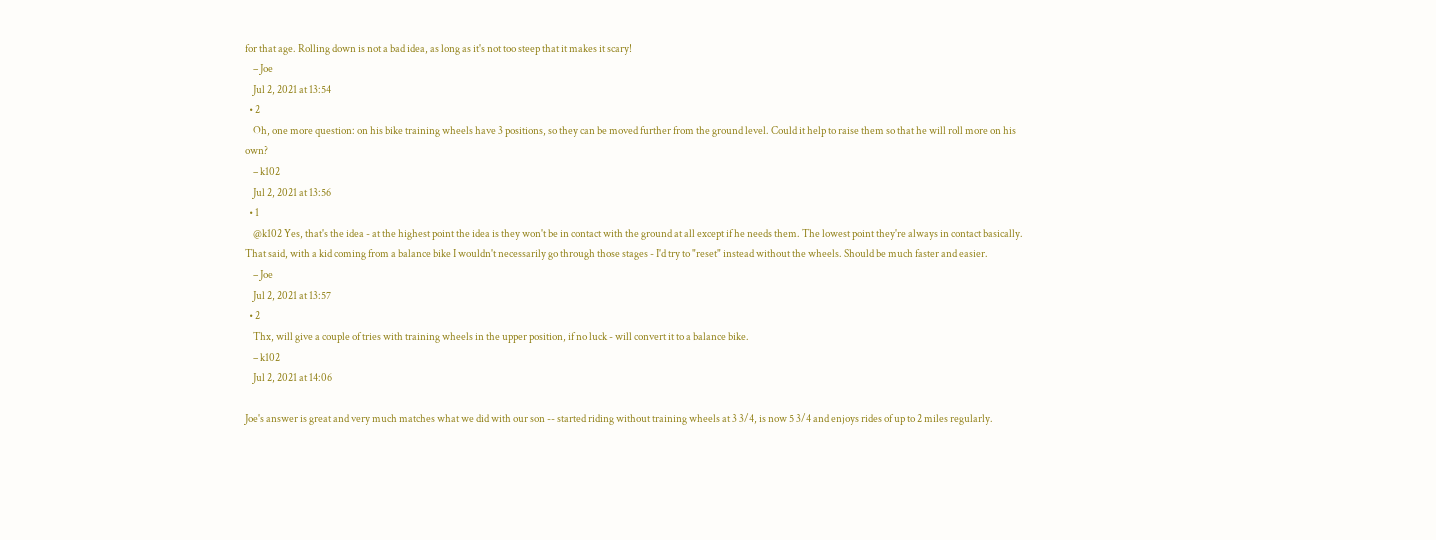for that age. Rolling down is not a bad idea, as long as it's not too steep that it makes it scary!
    – Joe
    Jul 2, 2021 at 13:54
  • 2
    Oh, one more question: on his bike training wheels have 3 positions, so they can be moved further from the ground level. Could it help to raise them so that he will roll more on his own?
    – k102
    Jul 2, 2021 at 13:56
  • 1
    @k102 Yes, that's the idea - at the highest point the idea is they won't be in contact with the ground at all except if he needs them. The lowest point they're always in contact basically. That said, with a kid coming from a balance bike I wouldn't necessarily go through those stages - I'd try to "reset" instead without the wheels. Should be much faster and easier.
    – Joe
    Jul 2, 2021 at 13:57
  • 2
    Thx, will give a couple of tries with training wheels in the upper position, if no luck - will convert it to a balance bike.
    – k102
    Jul 2, 2021 at 14:06

Joe's answer is great and very much matches what we did with our son -- started riding without training wheels at 3 3/4, is now 5 3/4 and enjoys rides of up to 2 miles regularly.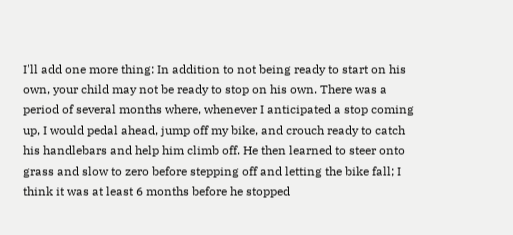I'll add one more thing: In addition to not being ready to start on his own, your child may not be ready to stop on his own. There was a period of several months where, whenever I anticipated a stop coming up, I would pedal ahead, jump off my bike, and crouch ready to catch his handlebars and help him climb off. He then learned to steer onto grass and slow to zero before stepping off and letting the bike fall; I think it was at least 6 months before he stopped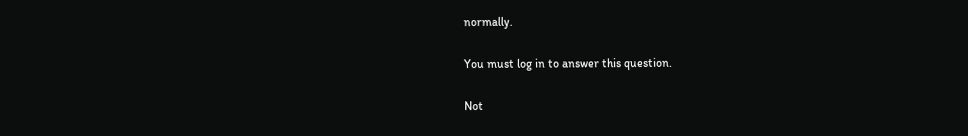normally.

You must log in to answer this question.

Not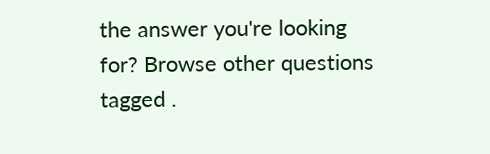the answer you're looking for? Browse other questions tagged .